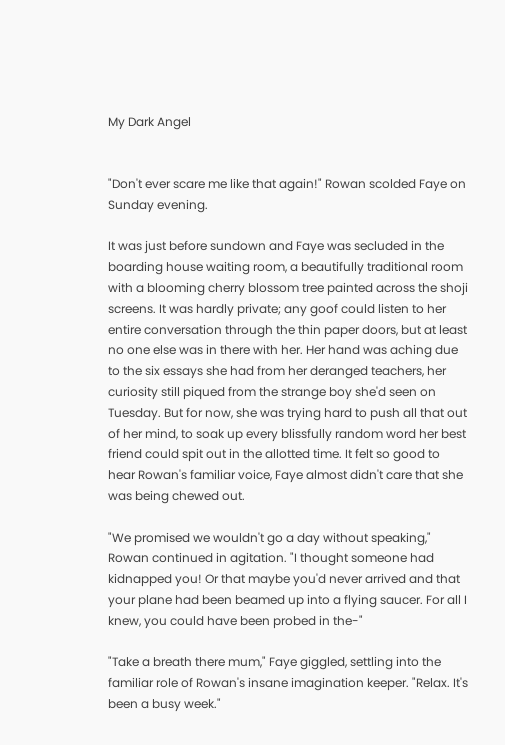My Dark Angel


"Don't ever scare me like that again!" Rowan scolded Faye on Sunday evening.

It was just before sundown and Faye was secluded in the boarding house waiting room, a beautifully traditional room with a blooming cherry blossom tree painted across the shoji screens. It was hardly private; any goof could listen to her entire conversation through the thin paper doors, but at least no one else was in there with her. Her hand was aching due to the six essays she had from her deranged teachers, her curiosity still piqued from the strange boy she'd seen on Tuesday. But for now, she was trying hard to push all that out of her mind, to soak up every blissfully random word her best friend could spit out in the allotted time. It felt so good to hear Rowan's familiar voice, Faye almost didn't care that she was being chewed out.

"We promised we wouldn't go a day without speaking," Rowan continued in agitation. "I thought someone had kidnapped you! Or that maybe you'd never arrived and that your plane had been beamed up into a flying saucer. For all I knew, you could have been probed in the-"

"Take a breath there mum," Faye giggled, settling into the familiar role of Rowan's insane imagination keeper. "Relax. It's been a busy week."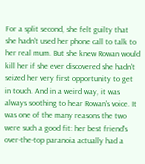For a split second, she felt guilty that she hadn't used her phone call to talk to her real mum. But she knew Rowan would kill her if she ever discovered she hadn't seized her very first opportunity to get in touch. And in a weird way, it was always soothing to hear Rowan's voice. It was one of the many reasons the two were such a good fit: her best friend's over-the-top paranoia actually had a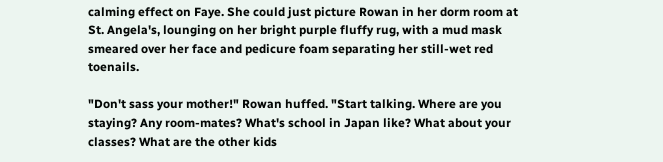calming effect on Faye. She could just picture Rowan in her dorm room at St. Angela's, lounging on her bright purple fluffy rug, with a mud mask smeared over her face and pedicure foam separating her still-wet red toenails.

"Don't sass your mother!" Rowan huffed. "Start talking. Where are you staying? Any room-mates? What's school in Japan like? What about your classes? What are the other kids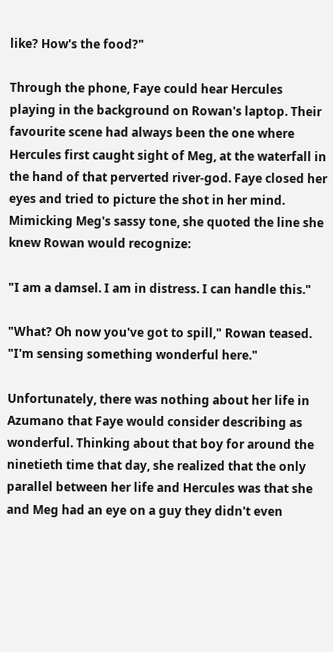like? How's the food?"

Through the phone, Faye could hear Hercules playing in the background on Rowan's laptop. Their favourite scene had always been the one where Hercules first caught sight of Meg, at the waterfall in the hand of that perverted river-god. Faye closed her eyes and tried to picture the shot in her mind. Mimicking Meg's sassy tone, she quoted the line she knew Rowan would recognize:

"I am a damsel. I am in distress. I can handle this."

"What? Oh now you've got to spill," Rowan teased. "I'm sensing something wonderful here."

Unfortunately, there was nothing about her life in Azumano that Faye would consider describing as wonderful. Thinking about that boy for around the ninetieth time that day, she realized that the only parallel between her life and Hercules was that she and Meg had an eye on a guy they didn't even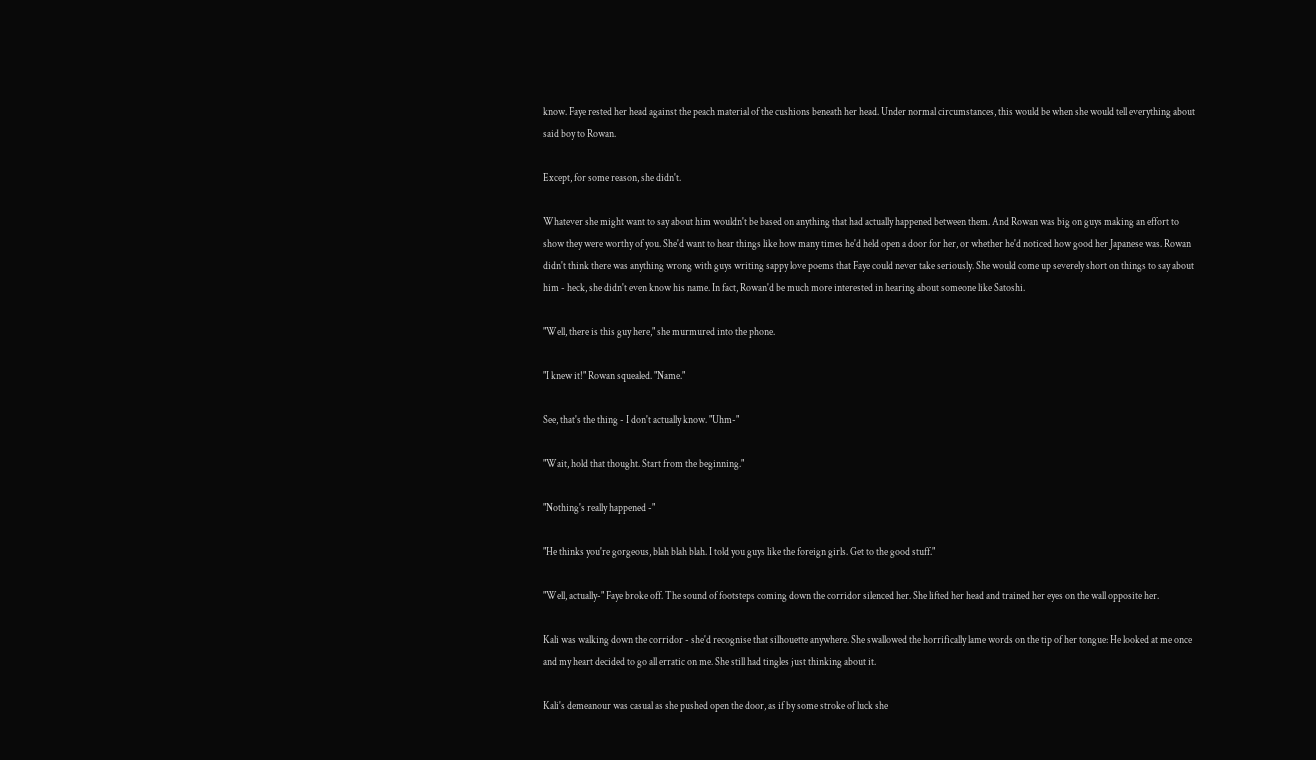know. Faye rested her head against the peach material of the cushions beneath her head. Under normal circumstances, this would be when she would tell everything about said boy to Rowan.

Except, for some reason, she didn't.

Whatever she might want to say about him wouldn't be based on anything that had actually happened between them. And Rowan was big on guys making an effort to show they were worthy of you. She'd want to hear things like how many times he'd held open a door for her, or whether he'd noticed how good her Japanese was. Rowan didn't think there was anything wrong with guys writing sappy love poems that Faye could never take seriously. She would come up severely short on things to say about him - heck, she didn't even know his name. In fact, Rowan'd be much more interested in hearing about someone like Satoshi.

"Well, there is this guy here," she murmured into the phone.

"I knew it!" Rowan squealed. "Name."

See, that's the thing - I don't actually know. "Uhm-"

"Wait, hold that thought. Start from the beginning."

"Nothing's really happened -"

"He thinks you're gorgeous, blah blah blah. I told you guys like the foreign girls. Get to the good stuff."

"Well, actually-" Faye broke off. The sound of footsteps coming down the corridor silenced her. She lifted her head and trained her eyes on the wall opposite her.

Kali was walking down the corridor - she'd recognise that silhouette anywhere. She swallowed the horrifically lame words on the tip of her tongue: He looked at me once and my heart decided to go all erratic on me. She still had tingles just thinking about it.

Kali's demeanour was casual as she pushed open the door, as if by some stroke of luck she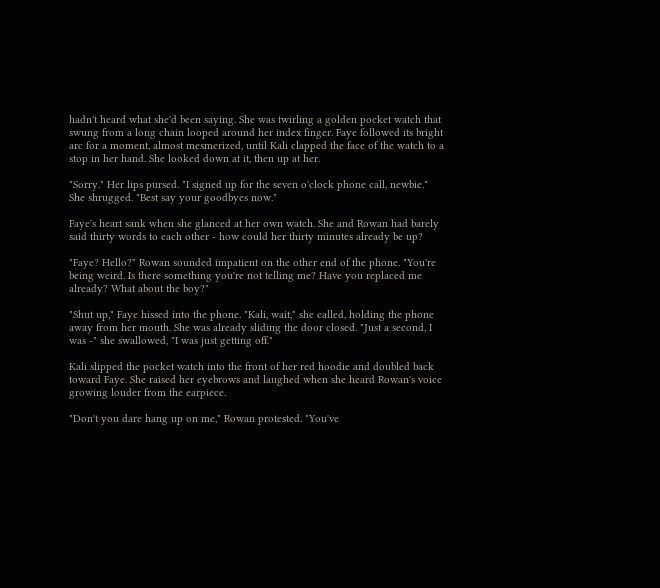hadn't heard what she'd been saying. She was twirling a golden pocket watch that swung from a long chain looped around her index finger. Faye followed its bright arc for a moment, almost mesmerized, until Kali clapped the face of the watch to a stop in her hand. She looked down at it, then up at her.

"Sorry." Her lips pursed. "I signed up for the seven o'clock phone call, newbie." She shrugged. "Best say your goodbyes now."

Faye's heart sank when she glanced at her own watch. She and Rowan had barely said thirty words to each other - how could her thirty minutes already be up?

"Faye? Hello?" Rowan sounded impatient on the other end of the phone. "You're being weird. Is there something you're not telling me? Have you replaced me already? What about the boy?"

"Shut up," Faye hissed into the phone. "Kali, wait," she called, holding the phone away from her mouth. She was already sliding the door closed. "Just a second, I was -" she swallowed, "I was just getting off."

Kali slipped the pocket watch into the front of her red hoodie and doubled back toward Faye. She raised her eyebrows and laughed when she heard Rowan's voice growing louder from the earpiece.

"Don't you dare hang up on me," Rowan protested. "You've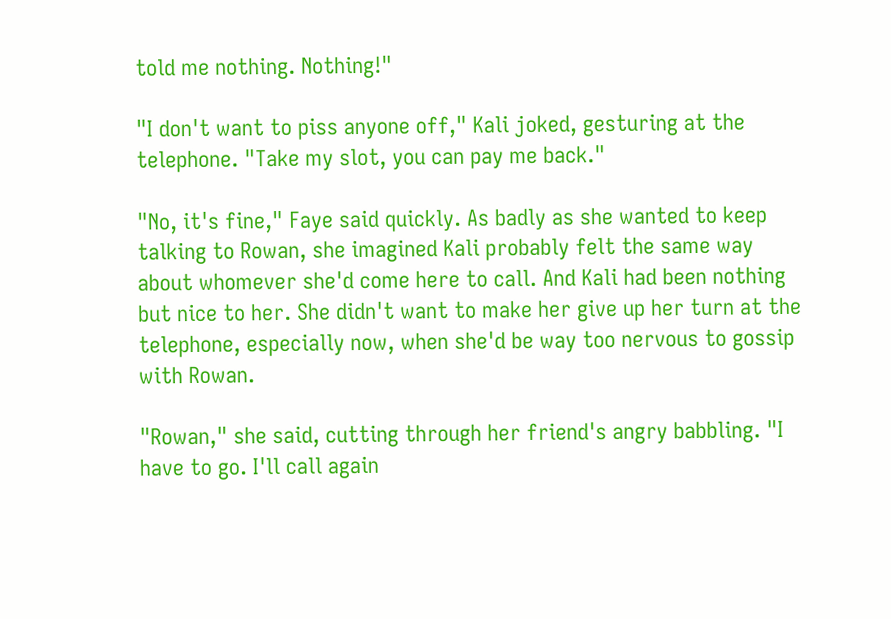told me nothing. Nothing!"

"I don't want to piss anyone off," Kali joked, gesturing at the telephone. "Take my slot, you can pay me back."

"No, it's fine," Faye said quickly. As badly as she wanted to keep talking to Rowan, she imagined Kali probably felt the same way about whomever she'd come here to call. And Kali had been nothing but nice to her. She didn't want to make her give up her turn at the telephone, especially now, when she'd be way too nervous to gossip with Rowan.

"Rowan," she said, cutting through her friend's angry babbling. "I have to go. I'll call again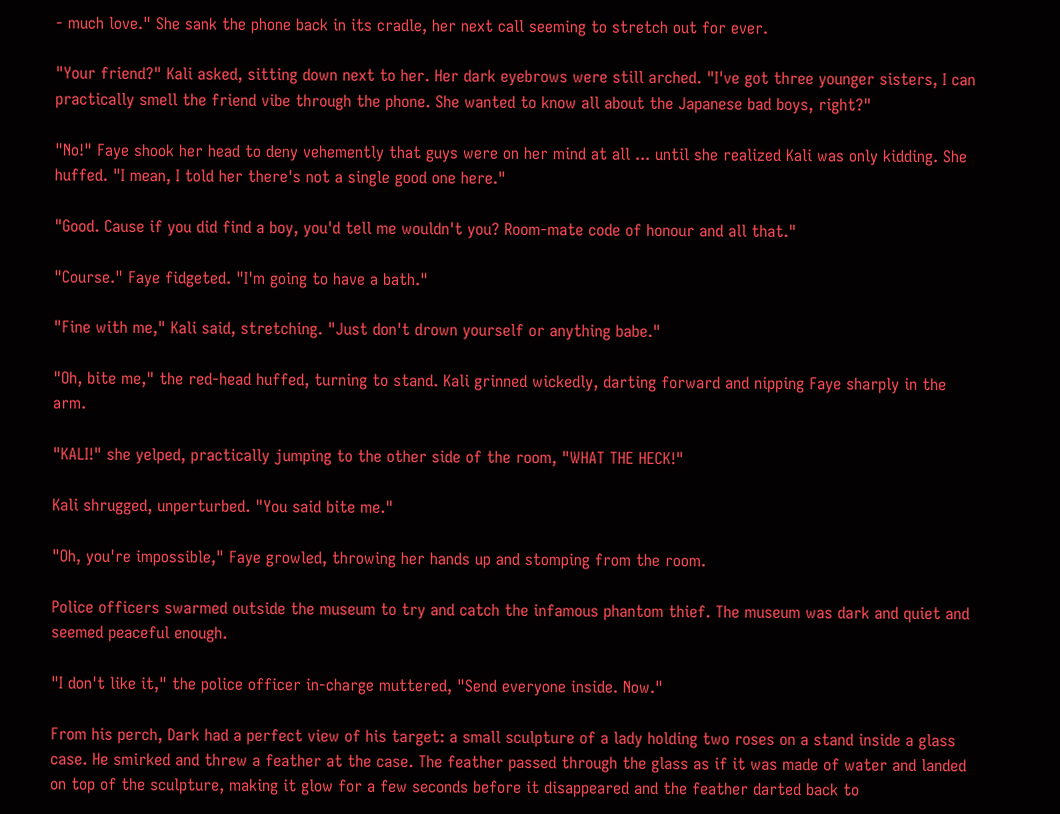- much love." She sank the phone back in its cradle, her next call seeming to stretch out for ever.

"Your friend?" Kali asked, sitting down next to her. Her dark eyebrows were still arched. "I've got three younger sisters, I can practically smell the friend vibe through the phone. She wanted to know all about the Japanese bad boys, right?"

"No!" Faye shook her head to deny vehemently that guys were on her mind at all ... until she realized Kali was only kidding. She huffed. "I mean, I told her there's not a single good one here."

"Good. Cause if you did find a boy, you'd tell me wouldn't you? Room-mate code of honour and all that."

"Course." Faye fidgeted. "I'm going to have a bath."

"Fine with me," Kali said, stretching. "Just don't drown yourself or anything babe."

"Oh, bite me," the red-head huffed, turning to stand. Kali grinned wickedly, darting forward and nipping Faye sharply in the arm.

"KALI!" she yelped, practically jumping to the other side of the room, "WHAT THE HECK!"

Kali shrugged, unperturbed. "You said bite me."

"Oh, you're impossible," Faye growled, throwing her hands up and stomping from the room.

Police officers swarmed outside the museum to try and catch the infamous phantom thief. The museum was dark and quiet and seemed peaceful enough.

"I don't like it," the police officer in-charge muttered, "Send everyone inside. Now."

From his perch, Dark had a perfect view of his target: a small sculpture of a lady holding two roses on a stand inside a glass case. He smirked and threw a feather at the case. The feather passed through the glass as if it was made of water and landed on top of the sculpture, making it glow for a few seconds before it disappeared and the feather darted back to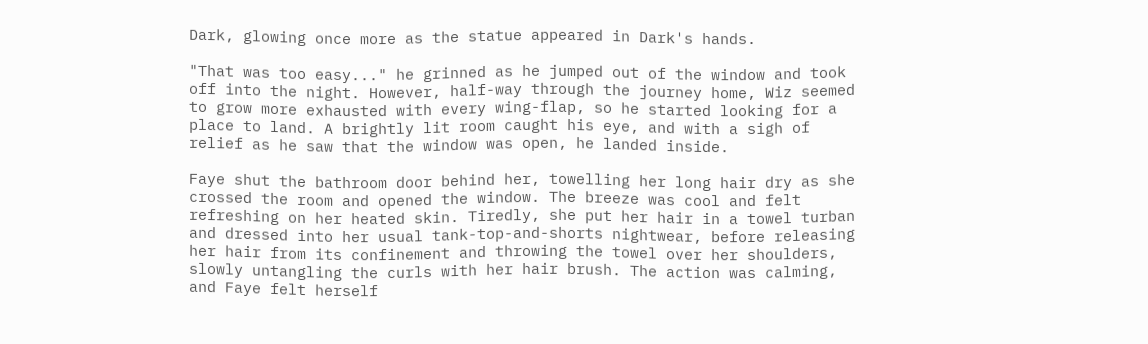Dark, glowing once more as the statue appeared in Dark's hands.

"That was too easy..." he grinned as he jumped out of the window and took off into the night. However, half-way through the journey home, Wiz seemed to grow more exhausted with every wing-flap, so he started looking for a place to land. A brightly lit room caught his eye, and with a sigh of relief as he saw that the window was open, he landed inside.

Faye shut the bathroom door behind her, towelling her long hair dry as she crossed the room and opened the window. The breeze was cool and felt refreshing on her heated skin. Tiredly, she put her hair in a towel turban and dressed into her usual tank-top-and-shorts nightwear, before releasing her hair from its confinement and throwing the towel over her shoulders, slowly untangling the curls with her hair brush. The action was calming, and Faye felt herself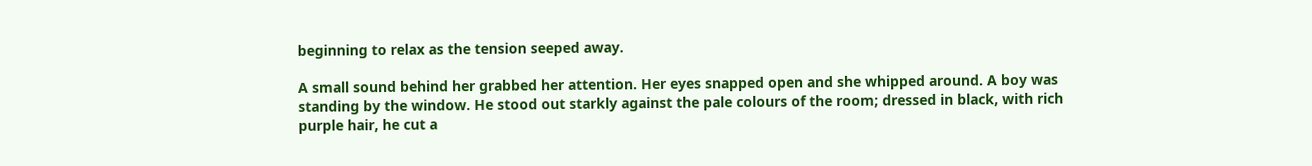beginning to relax as the tension seeped away.

A small sound behind her grabbed her attention. Her eyes snapped open and she whipped around. A boy was standing by the window. He stood out starkly against the pale colours of the room; dressed in black, with rich purple hair, he cut a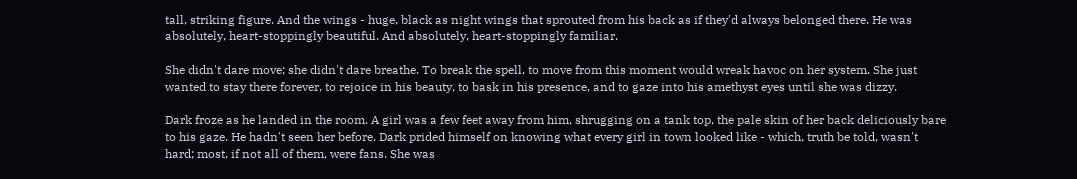tall, striking figure. And the wings - huge, black as night wings that sprouted from his back as if they'd always belonged there. He was absolutely, heart-stoppingly beautiful. And absolutely, heart-stoppingly familiar.

She didn't dare move; she didn't dare breathe. To break the spell, to move from this moment would wreak havoc on her system. She just wanted to stay there forever, to rejoice in his beauty, to bask in his presence, and to gaze into his amethyst eyes until she was dizzy.

Dark froze as he landed in the room. A girl was a few feet away from him, shrugging on a tank top, the pale skin of her back deliciously bare to his gaze. He hadn't seen her before. Dark prided himself on knowing what every girl in town looked like - which, truth be told, wasn't hard; most, if not all of them, were fans. She was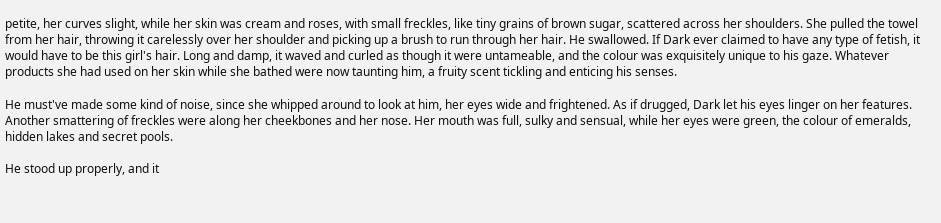petite, her curves slight, while her skin was cream and roses, with small freckles, like tiny grains of brown sugar, scattered across her shoulders. She pulled the towel from her hair, throwing it carelessly over her shoulder and picking up a brush to run through her hair. He swallowed. If Dark ever claimed to have any type of fetish, it would have to be this girl's hair. Long and damp, it waved and curled as though it were untameable, and the colour was exquisitely unique to his gaze. Whatever products she had used on her skin while she bathed were now taunting him, a fruity scent tickling and enticing his senses.

He must've made some kind of noise, since she whipped around to look at him, her eyes wide and frightened. As if drugged, Dark let his eyes linger on her features. Another smattering of freckles were along her cheekbones and her nose. Her mouth was full, sulky and sensual, while her eyes were green, the colour of emeralds, hidden lakes and secret pools.

He stood up properly, and it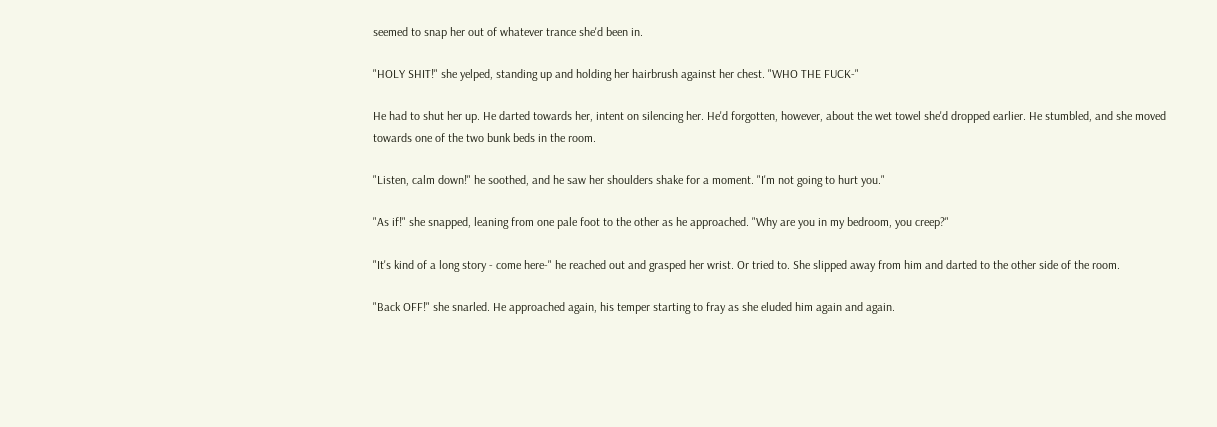seemed to snap her out of whatever trance she'd been in.

"HOLY SHIT!" she yelped, standing up and holding her hairbrush against her chest. "WHO THE FUCK-"

He had to shut her up. He darted towards her, intent on silencing her. He'd forgotten, however, about the wet towel she'd dropped earlier. He stumbled, and she moved towards one of the two bunk beds in the room.

"Listen, calm down!" he soothed, and he saw her shoulders shake for a moment. "I'm not going to hurt you."

"As if!" she snapped, leaning from one pale foot to the other as he approached. "Why are you in my bedroom, you creep?"

"It's kind of a long story - come here-" he reached out and grasped her wrist. Or tried to. She slipped away from him and darted to the other side of the room.

"Back OFF!" she snarled. He approached again, his temper starting to fray as she eluded him again and again.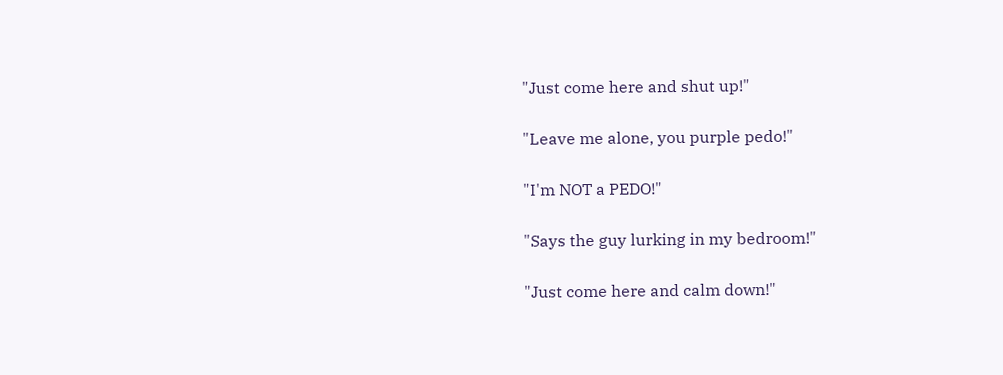"Just come here and shut up!"

"Leave me alone, you purple pedo!"

"I'm NOT a PEDO!"

"Says the guy lurking in my bedroom!"

"Just come here and calm down!"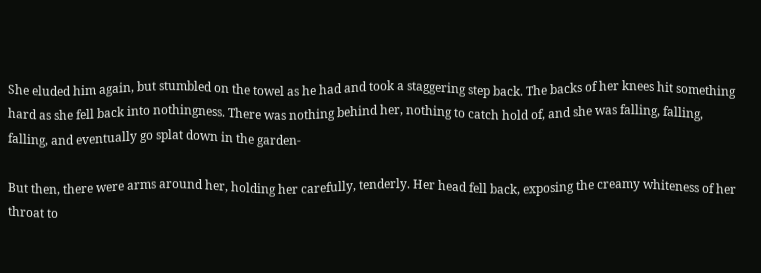She eluded him again, but stumbled on the towel as he had and took a staggering step back. The backs of her knees hit something hard as she fell back into nothingness. There was nothing behind her, nothing to catch hold of, and she was falling, falling, falling, and eventually go splat down in the garden-

But then, there were arms around her, holding her carefully, tenderly. Her head fell back, exposing the creamy whiteness of her throat to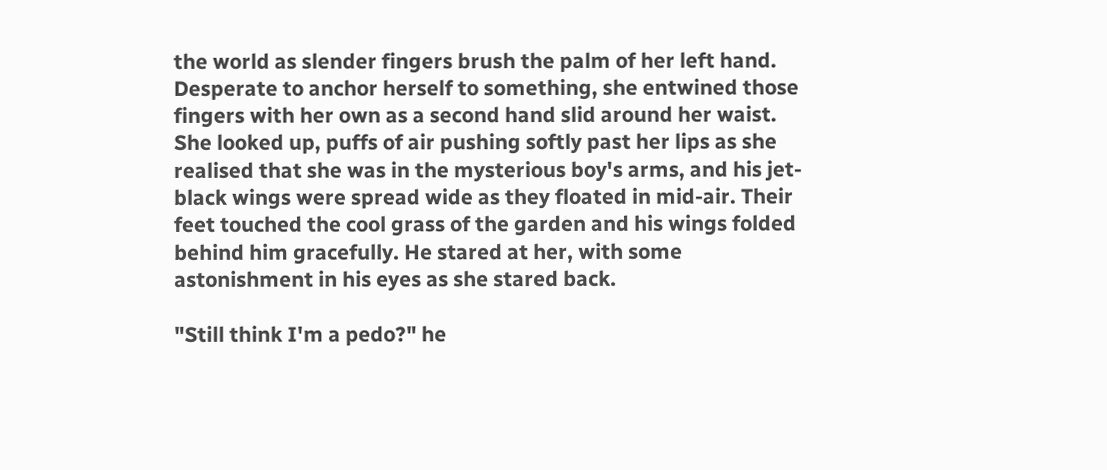the world as slender fingers brush the palm of her left hand. Desperate to anchor herself to something, she entwined those fingers with her own as a second hand slid around her waist. She looked up, puffs of air pushing softly past her lips as she realised that she was in the mysterious boy's arms, and his jet-black wings were spread wide as they floated in mid-air. Their feet touched the cool grass of the garden and his wings folded behind him gracefully. He stared at her, with some astonishment in his eyes as she stared back.

"Still think I'm a pedo?" he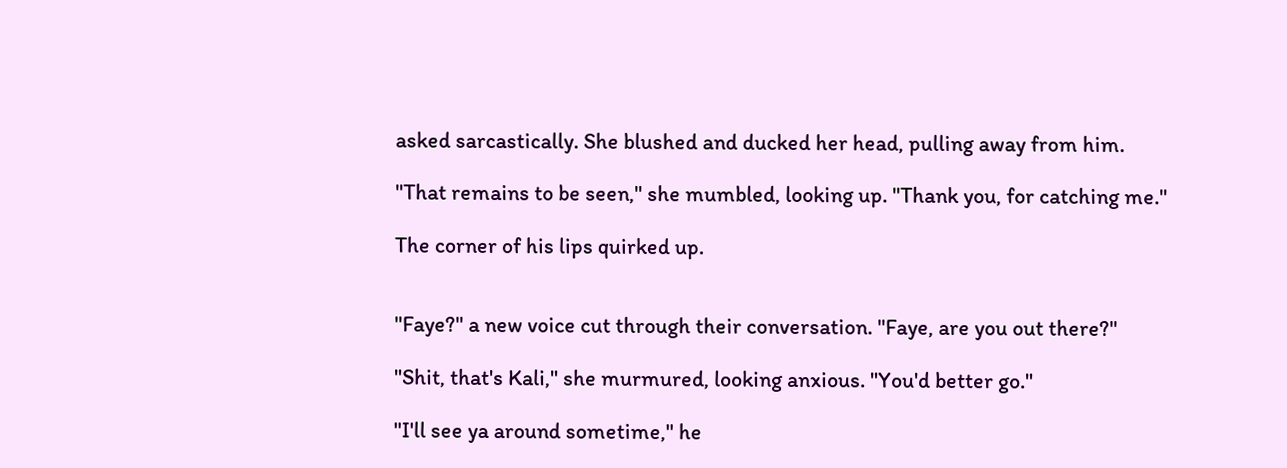asked sarcastically. She blushed and ducked her head, pulling away from him.

"That remains to be seen," she mumbled, looking up. "Thank you, for catching me."

The corner of his lips quirked up.


"Faye?" a new voice cut through their conversation. "Faye, are you out there?"

"Shit, that's Kali," she murmured, looking anxious. "You'd better go."

"I'll see ya around sometime," he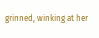grinned, winking at her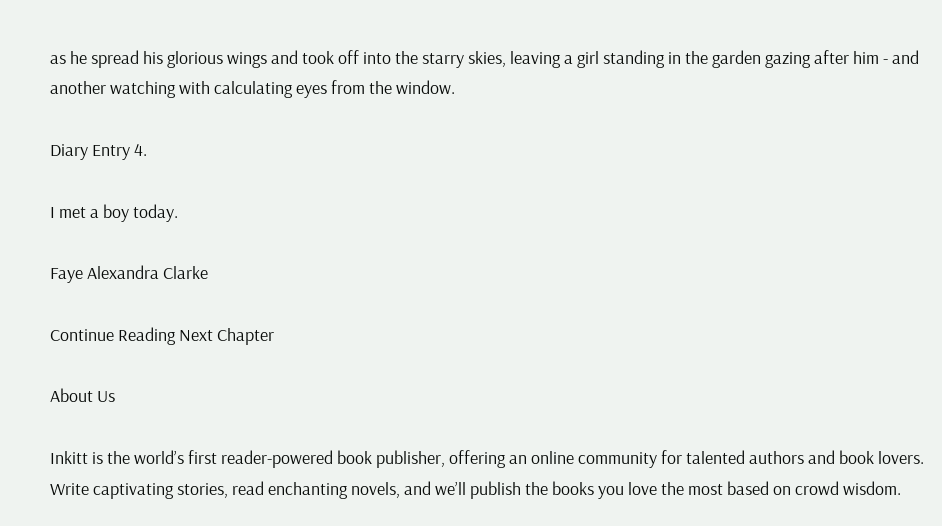as he spread his glorious wings and took off into the starry skies, leaving a girl standing in the garden gazing after him - and another watching with calculating eyes from the window.

Diary Entry 4.

I met a boy today.

Faye Alexandra Clarke

Continue Reading Next Chapter

About Us

Inkitt is the world’s first reader-powered book publisher, offering an online community for talented authors and book lovers. Write captivating stories, read enchanting novels, and we’ll publish the books you love the most based on crowd wisdom.